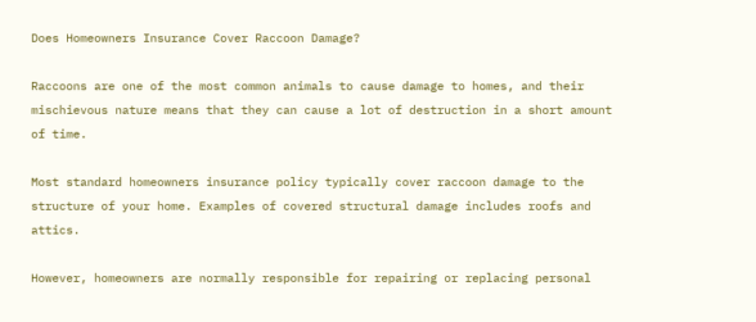Does Homeowners Insurance Cover Raccoon Damage?

Raccoons are one of the most common animals to cause damage to homes, and their mischievous nature means that they can cause a lot of destruction in a short amount of time.

Most standard homeowners insurance policy typically cover raccoon damage to the structure of your home. Examples of covered structural damage includes roofs and attics.

However, homeowners are normally responsible for repairing or replacing personal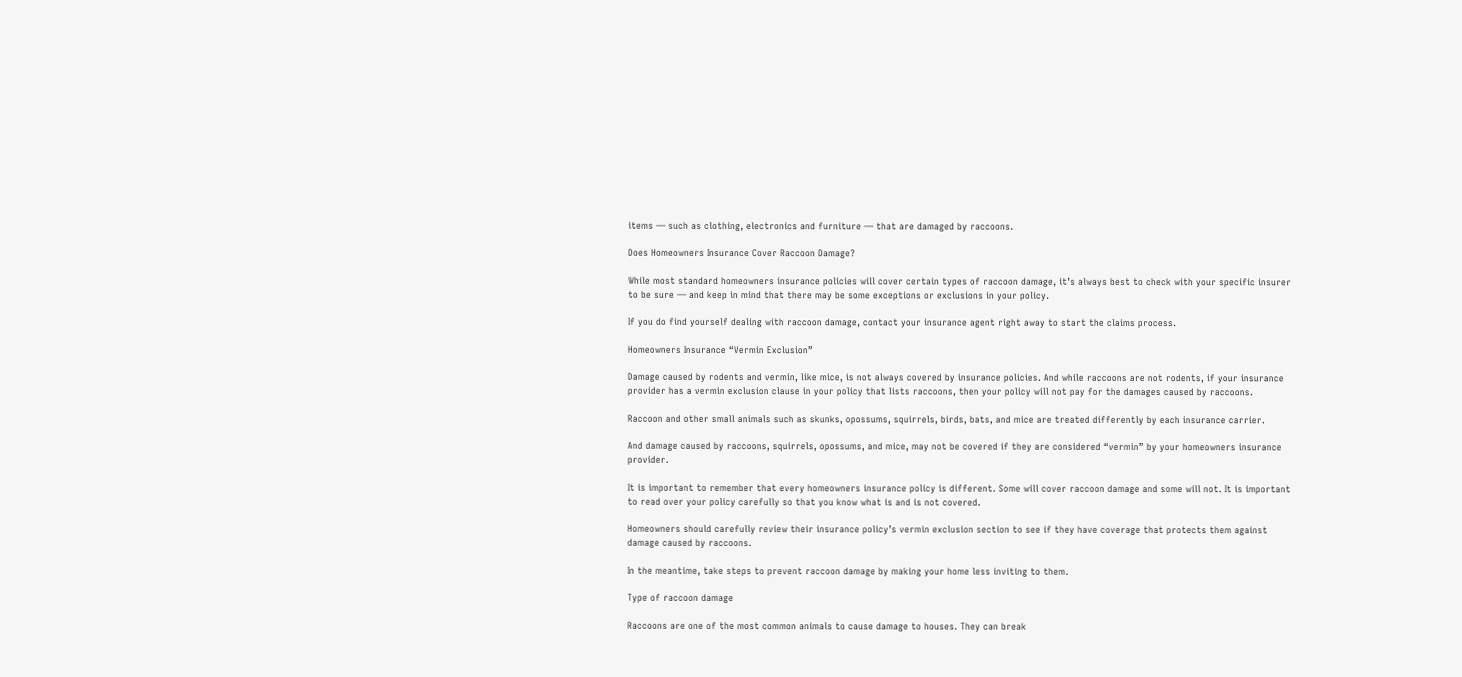items — such as clothing, electronics and furniture — that are damaged by raccoons.

Does Homeowners Insurance Cover Raccoon Damage?

While most standard homeowners insurance policies will cover certain types of raccoon damage, it’s always best to check with your specific insurer to be sure — and keep in mind that there may be some exceptions or exclusions in your policy.

If you do find yourself dealing with raccoon damage, contact your insurance agent right away to start the claims process.

Homeowners Insurance “Vermin Exclusion”

Damage caused by rodents and vermin, like mice, is not always covered by insurance policies. And while raccoons are not rodents, if your insurance provider has a vermin exclusion clause in your policy that lists raccoons, then your policy will not pay for the damages caused by raccoons.

Raccoon and other small animals such as skunks, opossums, squirrels, birds, bats, and mice are treated differently by each insurance carrier.

And damage caused by raccoons, squirrels, opossums, and mice, may not be covered if they are considered “vermin” by your homeowners insurance provider.

It is important to remember that every homeowners insurance policy is different. Some will cover raccoon damage and some will not. It is important to read over your policy carefully so that you know what is and is not covered.

Homeowners should carefully review their insurance policy’s vermin exclusion section to see if they have coverage that protects them against damage caused by raccoons.

In the meantime, take steps to prevent raccoon damage by making your home less inviting to them.

Type of raccoon damage

Raccoons are one of the most common animals to cause damage to houses. They can break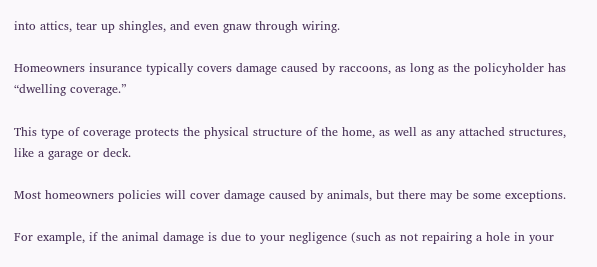into attics, tear up shingles, and even gnaw through wiring.

Homeowners insurance typically covers damage caused by raccoons, as long as the policyholder has “dwelling coverage.”

This type of coverage protects the physical structure of the home, as well as any attached structures, like a garage or deck.

Most homeowners policies will cover damage caused by animals, but there may be some exceptions.

For example, if the animal damage is due to your negligence (such as not repairing a hole in your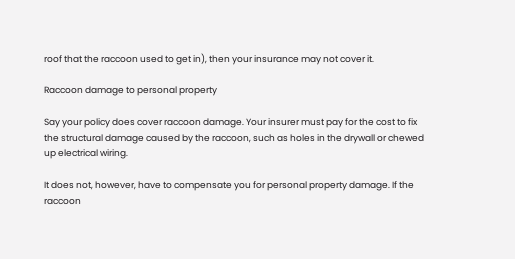roof that the raccoon used to get in), then your insurance may not cover it.

Raccoon damage to personal property

Say your policy does cover raccoon damage. Your insurer must pay for the cost to fix the structural damage caused by the raccoon, such as holes in the drywall or chewed up electrical wiring.

It does not, however, have to compensate you for personal property damage. If the raccoon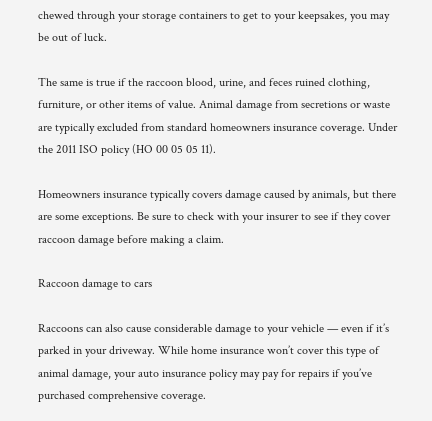chewed through your storage containers to get to your keepsakes, you may be out of luck.

The same is true if the raccoon blood, urine, and feces ruined clothing, furniture, or other items of value. Animal damage from secretions or waste are typically excluded from standard homeowners insurance coverage. Under the 2011 ISO policy (HO 00 05 05 11).

Homeowners insurance typically covers damage caused by animals, but there are some exceptions. Be sure to check with your insurer to see if they cover raccoon damage before making a claim.

Raccoon damage to cars

Raccoons can also cause considerable damage to your vehicle — even if it’s parked in your driveway. While home insurance won’t cover this type of animal damage, your auto insurance policy may pay for repairs if you’ve purchased comprehensive coverage.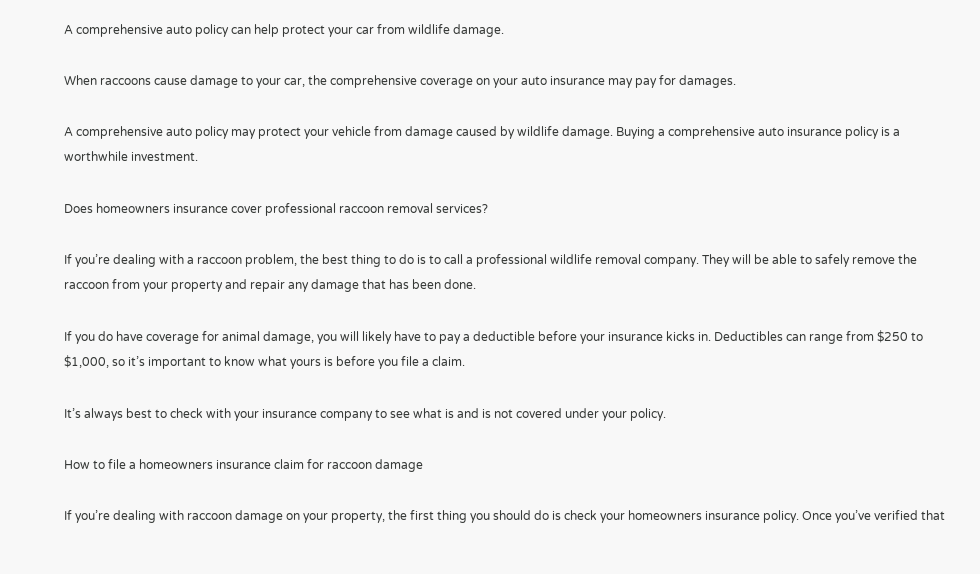A comprehensive auto policy can help protect your car from wildlife damage.

When raccoons cause damage to your car, the comprehensive coverage on your auto insurance may pay for damages.

A comprehensive auto policy may protect your vehicle from damage caused by wildlife damage. Buying a comprehensive auto insurance policy is a worthwhile investment.

Does homeowners insurance cover professional raccoon removal services?

If you’re dealing with a raccoon problem, the best thing to do is to call a professional wildlife removal company. They will be able to safely remove the raccoon from your property and repair any damage that has been done.

If you do have coverage for animal damage, you will likely have to pay a deductible before your insurance kicks in. Deductibles can range from $250 to $1,000, so it’s important to know what yours is before you file a claim.

It’s always best to check with your insurance company to see what is and is not covered under your policy.

How to file a homeowners insurance claim for raccoon damage

If you’re dealing with raccoon damage on your property, the first thing you should do is check your homeowners insurance policy. Once you’ve verified that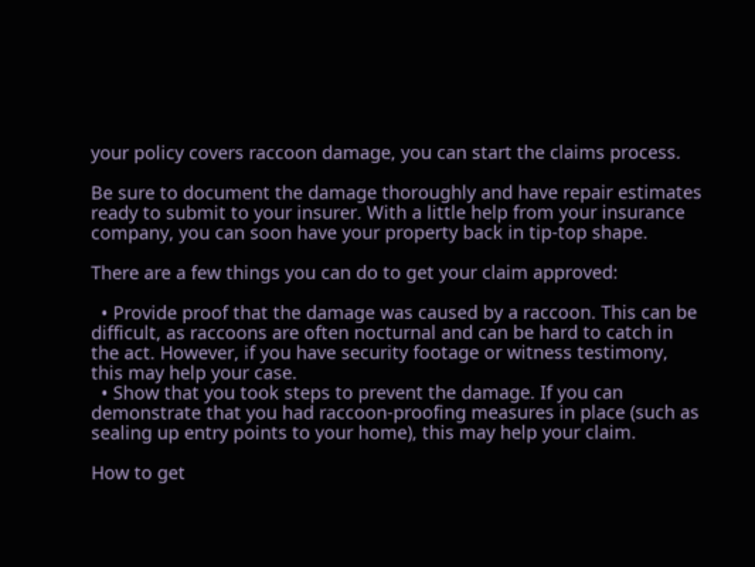your policy covers raccoon damage, you can start the claims process.

Be sure to document the damage thoroughly and have repair estimates ready to submit to your insurer. With a little help from your insurance company, you can soon have your property back in tip-top shape.

There are a few things you can do to get your claim approved:

  • Provide proof that the damage was caused by a raccoon. This can be difficult, as raccoons are often nocturnal and can be hard to catch in the act. However, if you have security footage or witness testimony, this may help your case.
  • Show that you took steps to prevent the damage. If you can demonstrate that you had raccoon-proofing measures in place (such as sealing up entry points to your home), this may help your claim.

How to get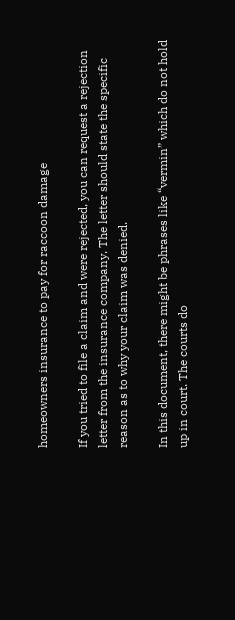homeowners insurance to pay for raccoon damage

If you tried to file a claim and were rejected, you can request a rejection letter from the insurance company. The letter should state the specific reason as to why your claim was denied.

In this document, there might be phrases like “vermin” which do not hold up in court. The courts do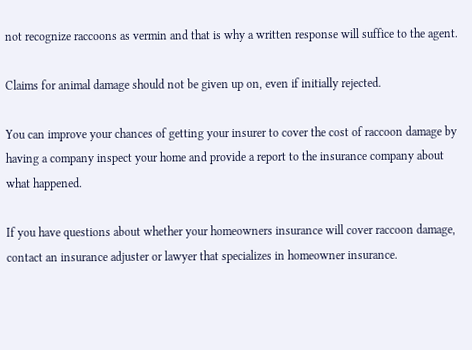not recognize raccoons as vermin and that is why a written response will suffice to the agent.

Claims for animal damage should not be given up on, even if initially rejected.

You can improve your chances of getting your insurer to cover the cost of raccoon damage by having a company inspect your home and provide a report to the insurance company about what happened.

If you have questions about whether your homeowners insurance will cover raccoon damage, contact an insurance adjuster or lawyer that specializes in homeowner insurance.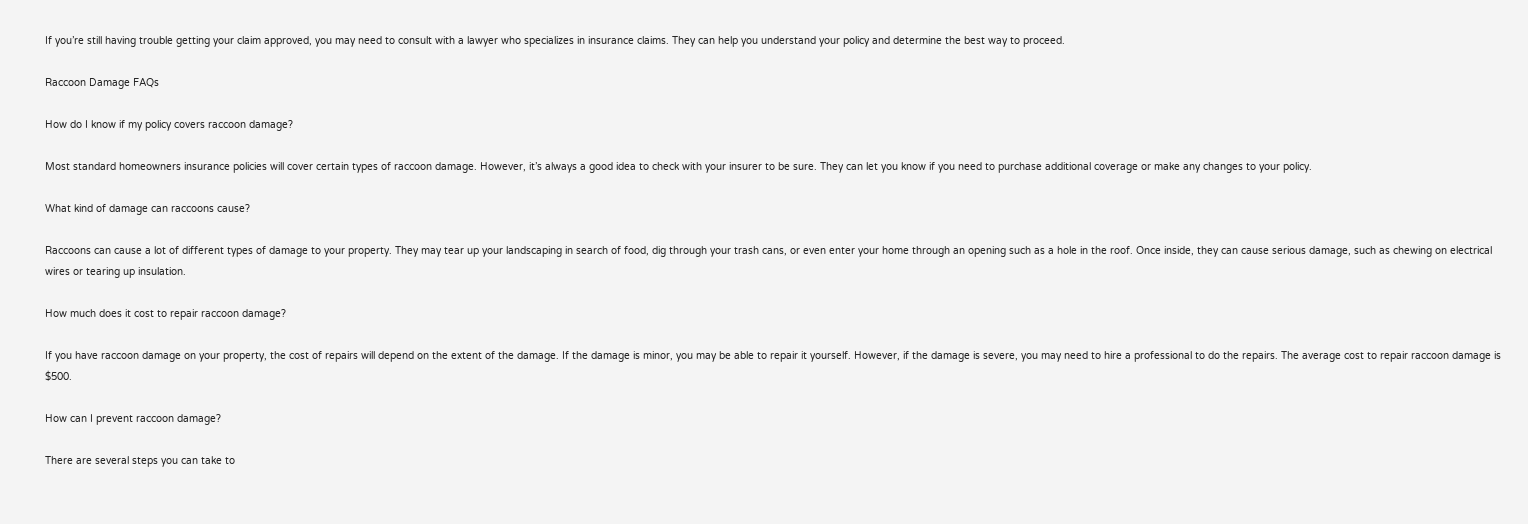If you’re still having trouble getting your claim approved, you may need to consult with a lawyer who specializes in insurance claims. They can help you understand your policy and determine the best way to proceed.

Raccoon Damage FAQs

How do I know if my policy covers raccoon damage?

Most standard homeowners insurance policies will cover certain types of raccoon damage. However, it’s always a good idea to check with your insurer to be sure. They can let you know if you need to purchase additional coverage or make any changes to your policy.

What kind of damage can raccoons cause?

Raccoons can cause a lot of different types of damage to your property. They may tear up your landscaping in search of food, dig through your trash cans, or even enter your home through an opening such as a hole in the roof. Once inside, they can cause serious damage, such as chewing on electrical wires or tearing up insulation.

How much does it cost to repair raccoon damage?

If you have raccoon damage on your property, the cost of repairs will depend on the extent of the damage. If the damage is minor, you may be able to repair it yourself. However, if the damage is severe, you may need to hire a professional to do the repairs. The average cost to repair raccoon damage is $500.

How can I prevent raccoon damage?

There are several steps you can take to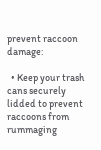prevent raccoon damage:

  • Keep your trash cans securely lidded to prevent raccoons from rummaging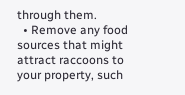through them.
  • Remove any food sources that might attract raccoons to your property, such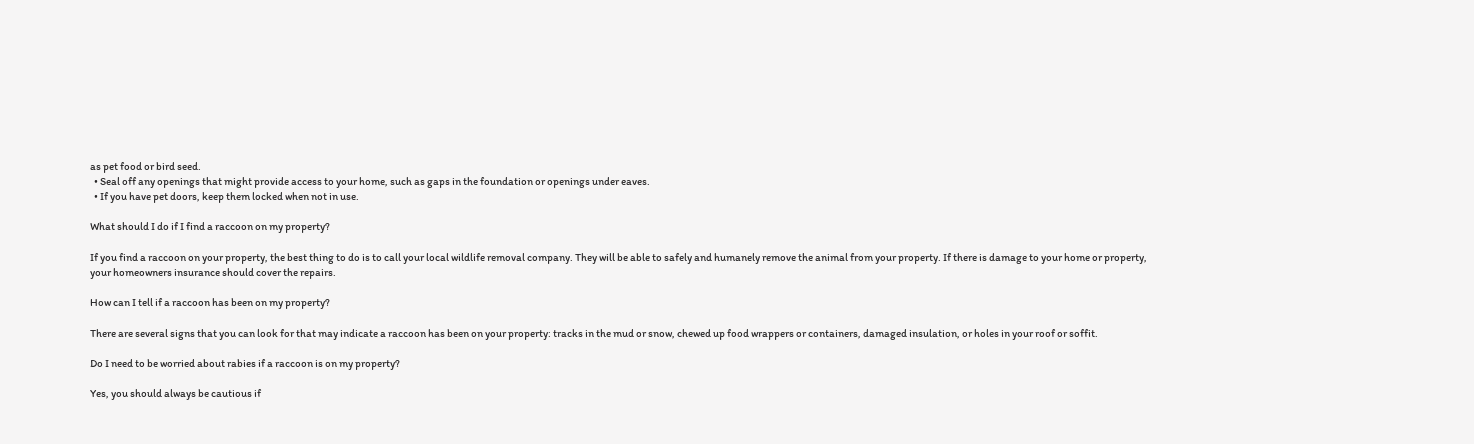as pet food or bird seed.
  • Seal off any openings that might provide access to your home, such as gaps in the foundation or openings under eaves.
  • If you have pet doors, keep them locked when not in use.

What should I do if I find a raccoon on my property?

If you find a raccoon on your property, the best thing to do is to call your local wildlife removal company. They will be able to safely and humanely remove the animal from your property. If there is damage to your home or property, your homeowners insurance should cover the repairs.

How can I tell if a raccoon has been on my property?

There are several signs that you can look for that may indicate a raccoon has been on your property: tracks in the mud or snow, chewed up food wrappers or containers, damaged insulation, or holes in your roof or soffit.

Do I need to be worried about rabies if a raccoon is on my property?

Yes, you should always be cautious if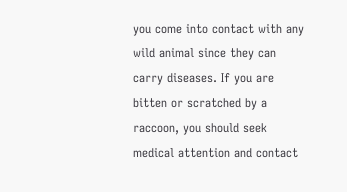you come into contact with any wild animal since they can carry diseases. If you are bitten or scratched by a raccoon, you should seek medical attention and contact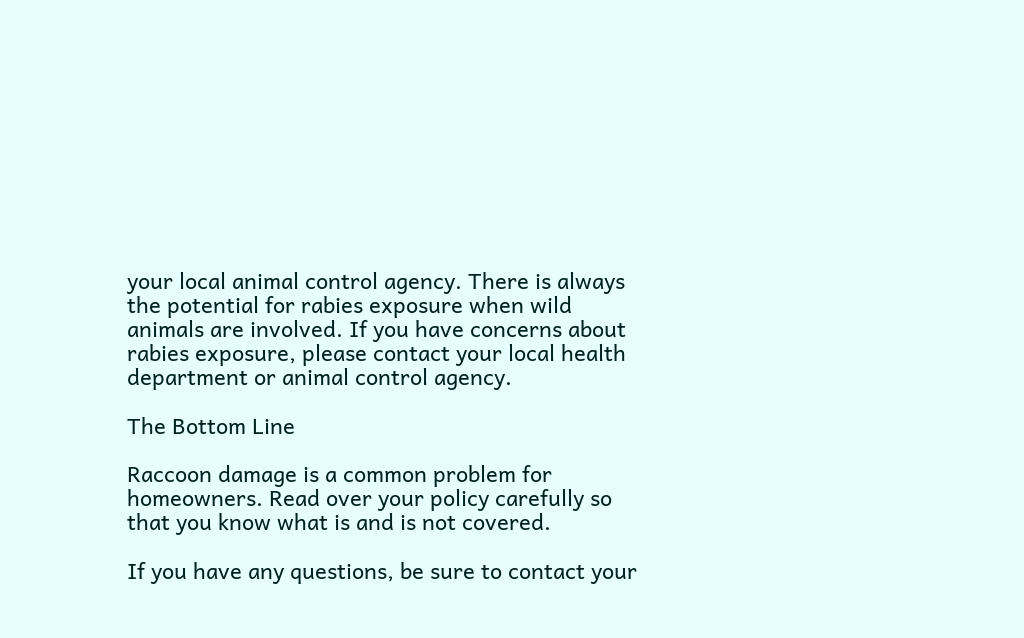your local animal control agency. There is always the potential for rabies exposure when wild animals are involved. If you have concerns about rabies exposure, please contact your local health department or animal control agency.

The Bottom Line

Raccoon damage is a common problem for homeowners. Read over your policy carefully so that you know what is and is not covered.

If you have any questions, be sure to contact your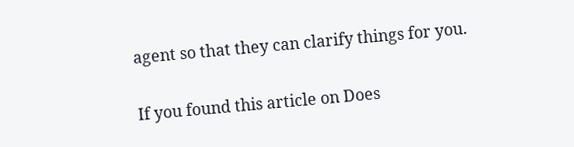agent so that they can clarify things for you.

If you found this article on Does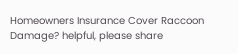Homeowners Insurance Cover Raccoon Damage? helpful, please share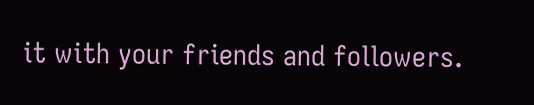it with your friends and followers.